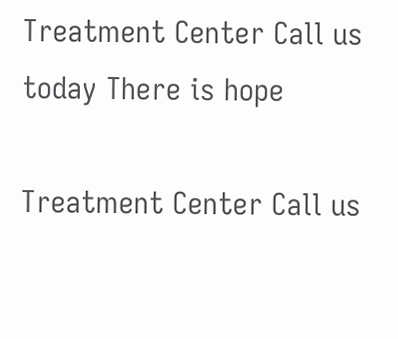Treatment Center Call us today There is hope

Treatment Center Call us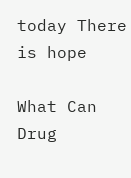today There is hope

What Can Drug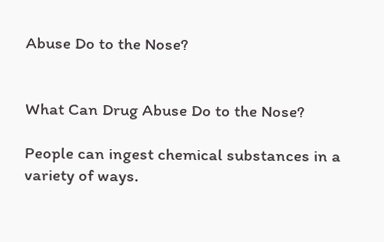Abuse Do to the Nose?


What Can Drug Abuse Do to the Nose?

People can ingest chemical substances in a variety of ways.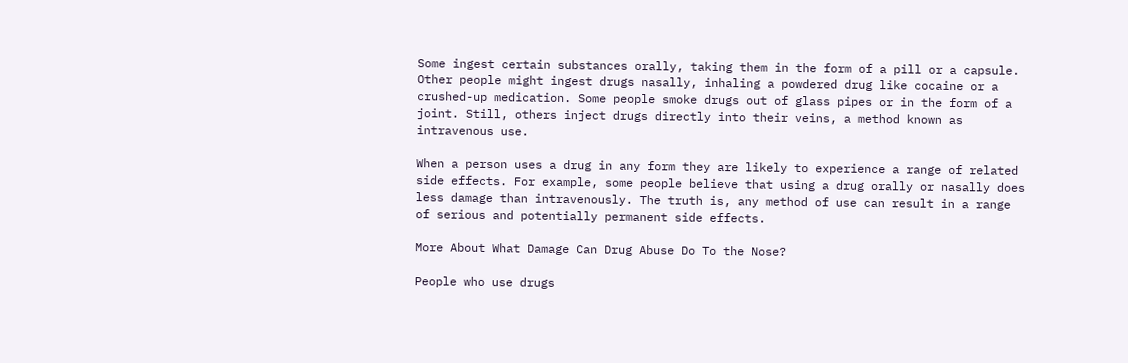Some ingest certain substances orally, taking them in the form of a pill or a capsule. Other people might ingest drugs nasally, inhaling a powdered drug like cocaine or a crushed-up medication. Some people smoke drugs out of glass pipes or in the form of a joint. Still, others inject drugs directly into their veins, a method known as intravenous use.

When a person uses a drug in any form they are likely to experience a range of related side effects. For example, some people believe that using a drug orally or nasally does less damage than intravenously. The truth is, any method of use can result in a range of serious and potentially permanent side effects.

More About What Damage Can Drug Abuse Do To the Nose?

People who use drugs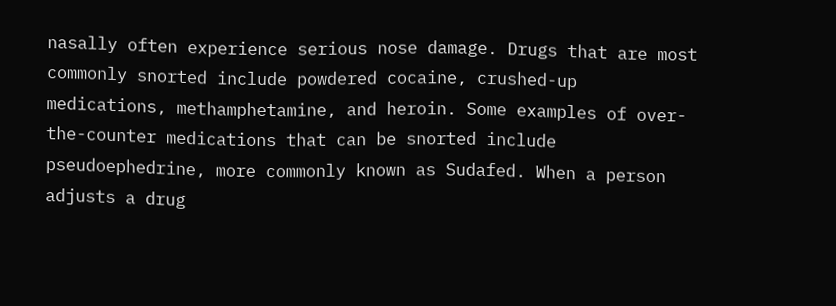nasally often experience serious nose damage. Drugs that are most commonly snorted include powdered cocaine, crushed-up medications, methamphetamine, and heroin. Some examples of over-the-counter medications that can be snorted include pseudoephedrine, more commonly known as Sudafed. When a person adjusts a drug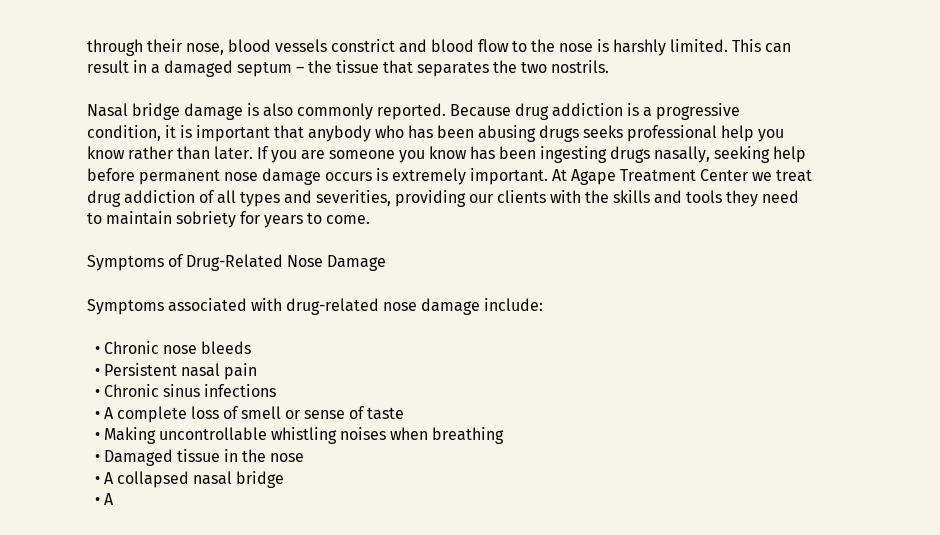through their nose, blood vessels constrict and blood flow to the nose is harshly limited. This can result in a damaged septum – the tissue that separates the two nostrils.

Nasal bridge damage is also commonly reported. Because drug addiction is a progressive condition, it is important that anybody who has been abusing drugs seeks professional help you know rather than later. If you are someone you know has been ingesting drugs nasally, seeking help before permanent nose damage occurs is extremely important. At Agape Treatment Center we treat drug addiction of all types and severities, providing our clients with the skills and tools they need to maintain sobriety for years to come.

Symptoms of Drug-Related Nose Damage

Symptoms associated with drug-related nose damage include:

  • Chronic nose bleeds
  • Persistent nasal pain
  • Chronic sinus infections
  • A complete loss of smell or sense of taste
  • Making uncontrollable whistling noises when breathing
  • Damaged tissue in the nose
  • A collapsed nasal bridge
  • A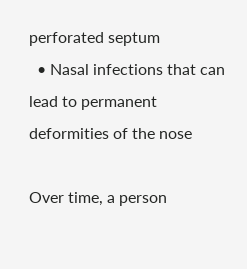perforated septum
  • Nasal infections that can lead to permanent deformities of the nose

Over time, a person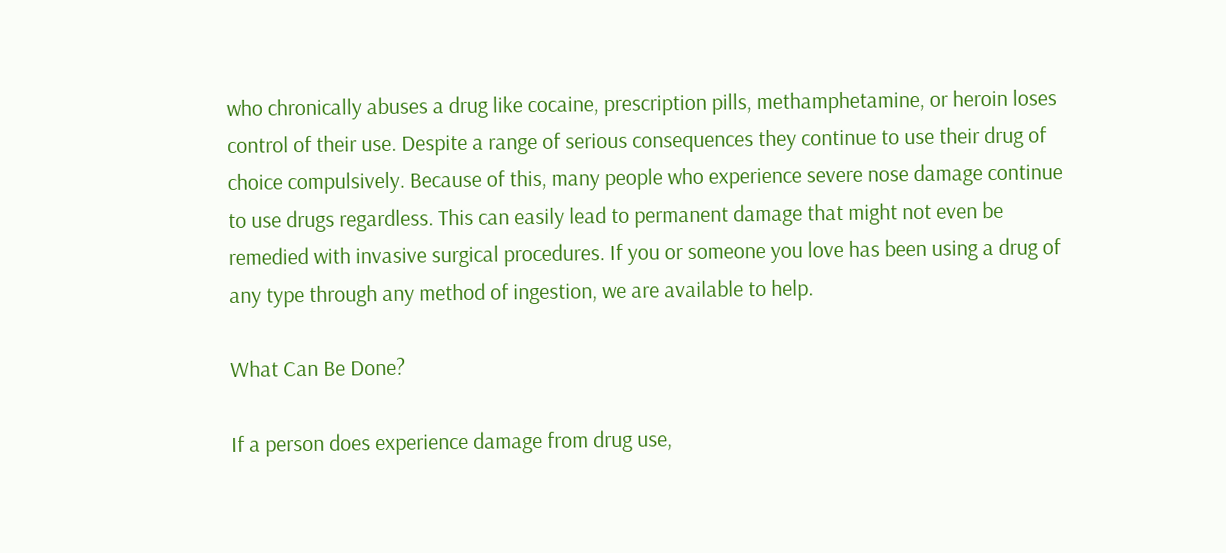who chronically abuses a drug like cocaine, prescription pills, methamphetamine, or heroin loses control of their use. Despite a range of serious consequences they continue to use their drug of choice compulsively. Because of this, many people who experience severe nose damage continue to use drugs regardless. This can easily lead to permanent damage that might not even be remedied with invasive surgical procedures. If you or someone you love has been using a drug of any type through any method of ingestion, we are available to help.

What Can Be Done?

If a person does experience damage from drug use,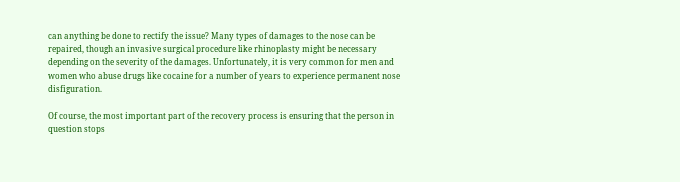can anything be done to rectify the issue? Many types of damages to the nose can be repaired, though an invasive surgical procedure like rhinoplasty might be necessary depending on the severity of the damages. Unfortunately, it is very common for men and women who abuse drugs like cocaine for a number of years to experience permanent nose disfiguration.

Of course, the most important part of the recovery process is ensuring that the person in question stops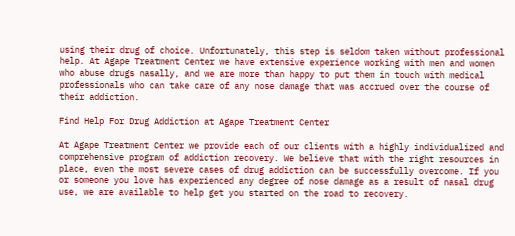using their drug of choice. Unfortunately, this step is seldom taken without professional help. At Agape Treatment Center we have extensive experience working with men and women who abuse drugs nasally, and we are more than happy to put them in touch with medical professionals who can take care of any nose damage that was accrued over the course of their addiction.

Find Help For Drug Addiction at Agape Treatment Center

At Agape Treatment Center we provide each of our clients with a highly individualized and comprehensive program of addiction recovery. We believe that with the right resources in place, even the most severe cases of drug addiction can be successfully overcome. If you or someone you love has experienced any degree of nose damage as a result of nasal drug use, we are available to help get you started on the road to recovery.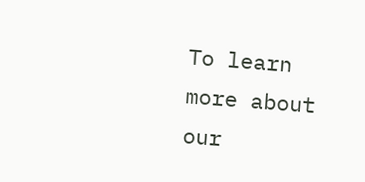To learn more about our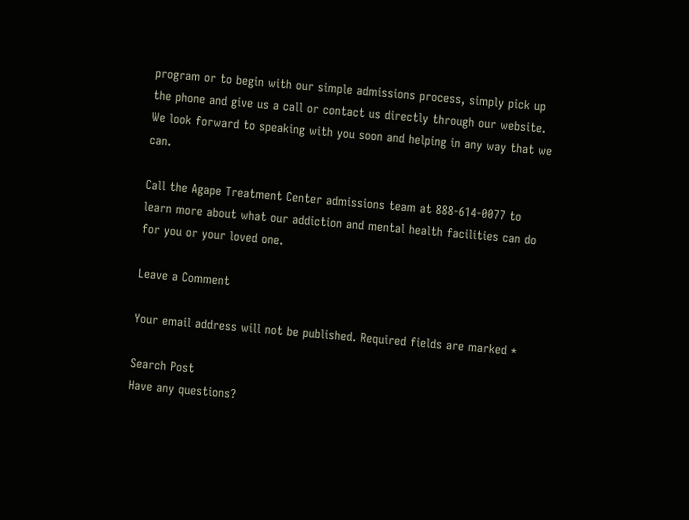program or to begin with our simple admissions process, simply pick up the phone and give us a call or contact us directly through our website. We look forward to speaking with you soon and helping in any way that we can.

Call the Agape Treatment Center admissions team at 888-614-0077 to learn more about what our addiction and mental health facilities can do for you or your loved one.

Leave a Comment

Your email address will not be published. Required fields are marked *

Search Post
Have any questions?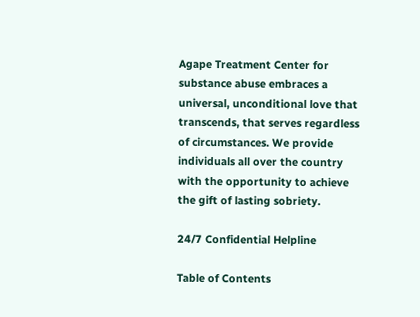Agape Treatment Center for substance abuse embraces a universal, unconditional love that transcends, that serves regardless of circumstances. We provide individuals all over the country with the opportunity to achieve the gift of lasting sobriety.

24/7 Confidential Helpline

Table of Contents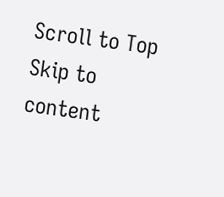Scroll to Top
Skip to content